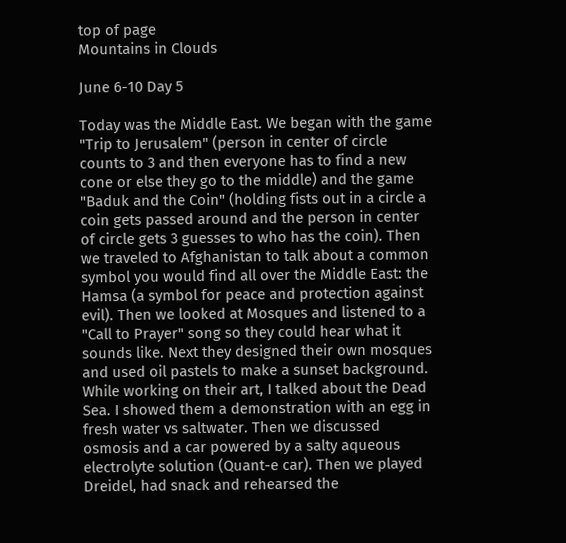top of page
Mountains in Clouds

June 6-10 Day 5

Today was the Middle East. We began with the game "Trip to Jerusalem" (person in center of circle counts to 3 and then everyone has to find a new cone or else they go to the middle) and the game "Baduk and the Coin" (holding fists out in a circle a coin gets passed around and the person in center of circle gets 3 guesses to who has the coin). Then we traveled to Afghanistan to talk about a common symbol you would find all over the Middle East: the Hamsa (a symbol for peace and protection against evil). Then we looked at Mosques and listened to a "Call to Prayer" song so they could hear what it sounds like. Next they designed their own mosques and used oil pastels to make a sunset background. While working on their art, I talked about the Dead Sea. I showed them a demonstration with an egg in fresh water vs saltwater. Then we discussed osmosis and a car powered by a salty aqueous electrolyte solution (Quant-e car). Then we played Dreidel, had snack and rehearsed the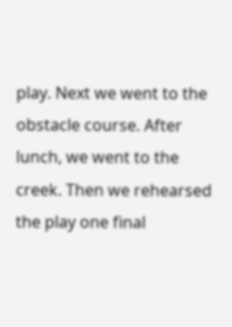play. Next we went to the obstacle course. After lunch, we went to the creek. Then we rehearsed the play one final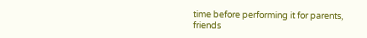time before performing it for parents, friends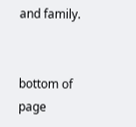and family.


bottom of page